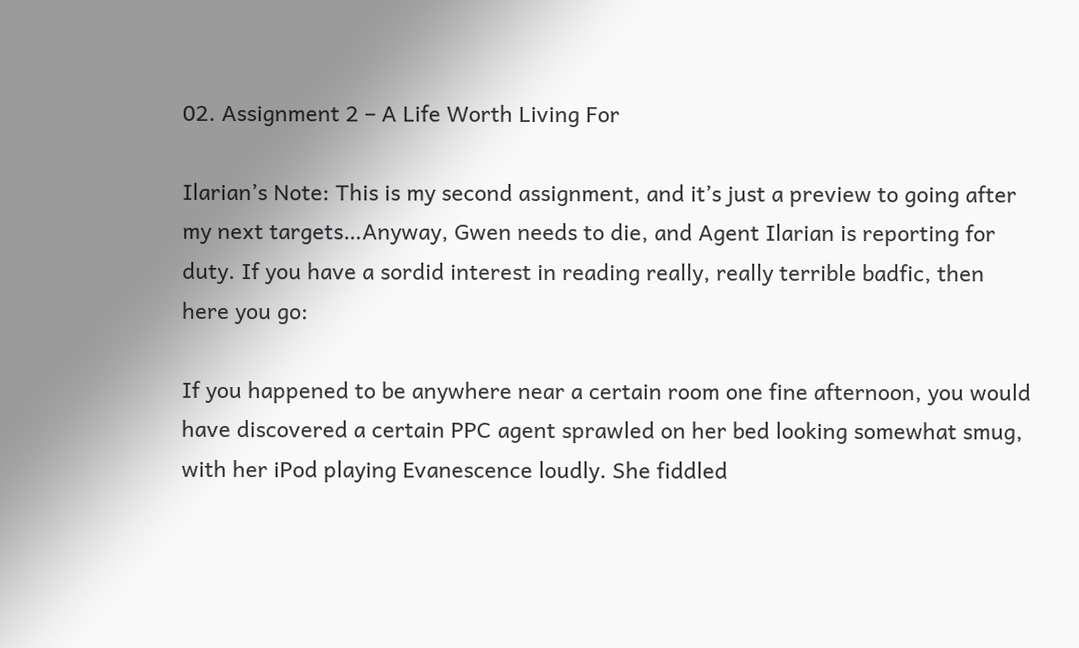02. Assignment 2 – A Life Worth Living For

Ilarian’s Note: This is my second assignment, and it’s just a preview to going after my next targets…Anyway, Gwen needs to die, and Agent Ilarian is reporting for duty. If you have a sordid interest in reading really, really terrible badfic, then here you go:

If you happened to be anywhere near a certain room one fine afternoon, you would have discovered a certain PPC agent sprawled on her bed looking somewhat smug, with her iPod playing Evanescence loudly. She fiddled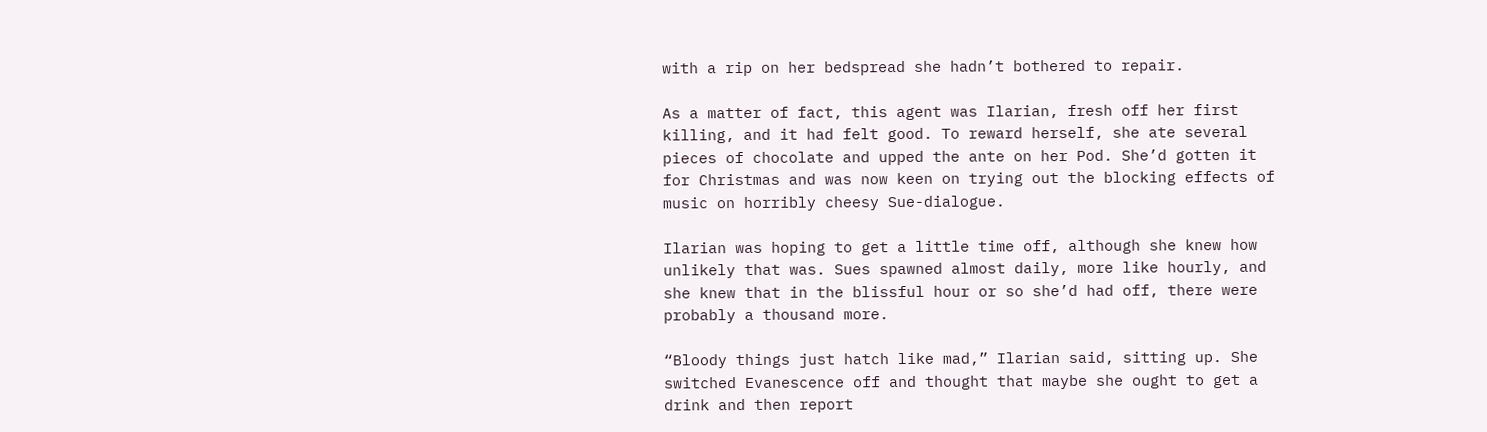with a rip on her bedspread she hadn’t bothered to repair.

As a matter of fact, this agent was Ilarian, fresh off her first killing, and it had felt good. To reward herself, she ate several pieces of chocolate and upped the ante on her Pod. She’d gotten it for Christmas and was now keen on trying out the blocking effects of music on horribly cheesy Sue-dialogue.

Ilarian was hoping to get a little time off, although she knew how unlikely that was. Sues spawned almost daily, more like hourly, and she knew that in the blissful hour or so she’d had off, there were probably a thousand more.

“Bloody things just hatch like mad,” Ilarian said, sitting up. She switched Evanescence off and thought that maybe she ought to get a drink and then report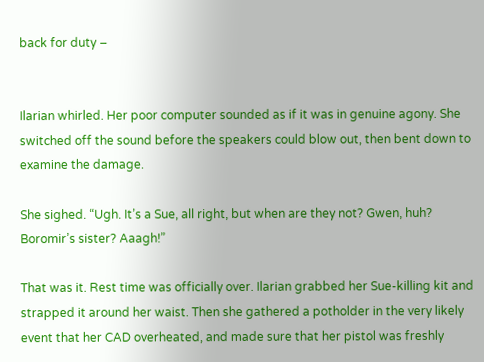back for duty –


Ilarian whirled. Her poor computer sounded as if it was in genuine agony. She switched off the sound before the speakers could blow out, then bent down to examine the damage.

She sighed. “Ugh. It’s a Sue, all right, but when are they not? Gwen, huh? Boromir’s sister? Aaagh!”

That was it. Rest time was officially over. Ilarian grabbed her Sue-killing kit and strapped it around her waist. Then she gathered a potholder in the very likely event that her CAD overheated, and made sure that her pistol was freshly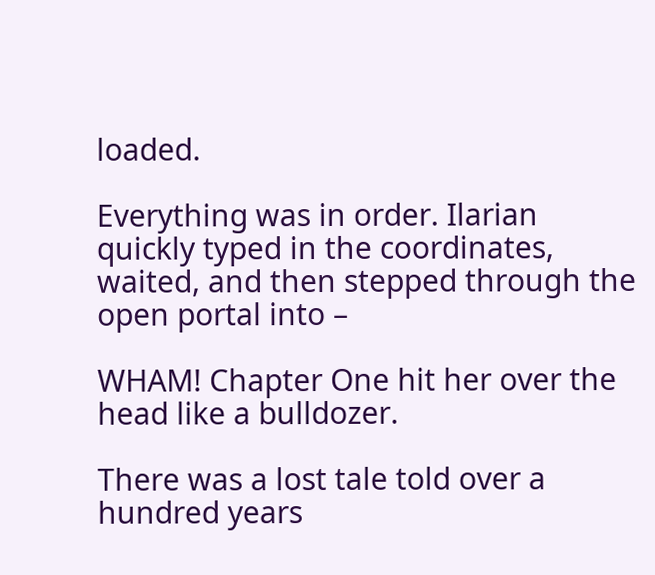loaded.

Everything was in order. Ilarian quickly typed in the coordinates, waited, and then stepped through the open portal into –

WHAM! Chapter One hit her over the head like a bulldozer.

There was a lost tale told over a hundred years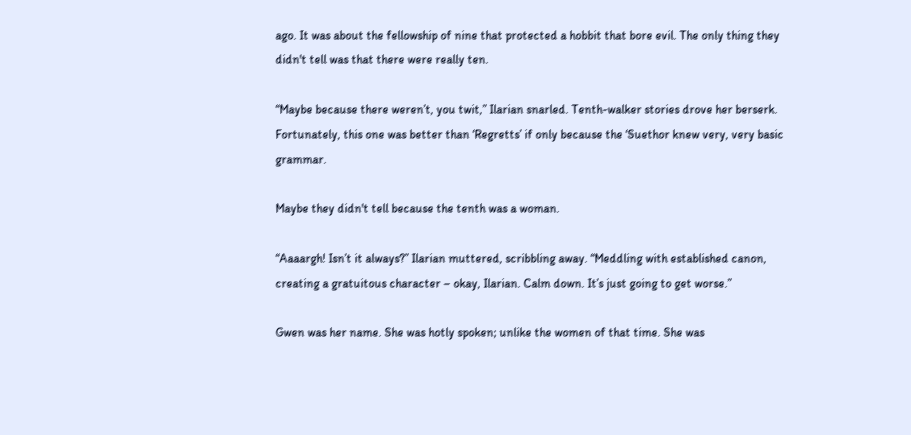ago. It was about the fellowship of nine that protected a hobbit that bore evil. The only thing they didn't tell was that there were really ten.

“Maybe because there weren’t, you twit,” Ilarian snarled. Tenth-walker stories drove her berserk. Fortunately, this one was better than ‘Regretts’ if only because the ‘Suethor knew very, very basic grammar.

Maybe they didn't tell because the tenth was a woman.

“Aaaargh! Isn’t it always?” Ilarian muttered, scribbling away. “Meddling with established canon, creating a gratuitous character – okay, Ilarian. Calm down. It’s just going to get worse.”

Gwen was her name. She was hotly spoken; unlike the women of that time. She was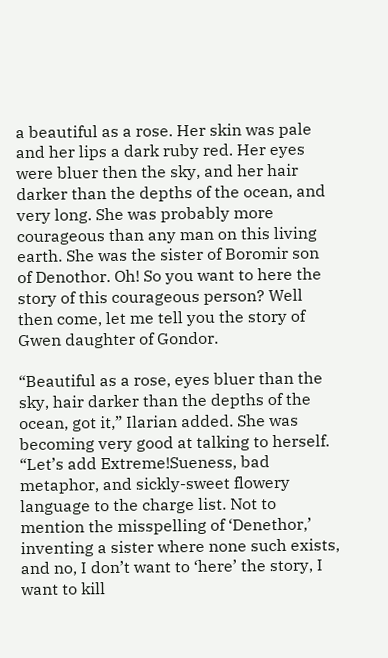a beautiful as a rose. Her skin was pale and her lips a dark ruby red. Her eyes were bluer then the sky, and her hair darker than the depths of the ocean, and very long. She was probably more courageous than any man on this living earth. She was the sister of Boromir son of Denothor. Oh! So you want to here the story of this courageous person? Well then come, let me tell you the story of Gwen daughter of Gondor.

“Beautiful as a rose, eyes bluer than the sky, hair darker than the depths of the ocean, got it,” Ilarian added. She was becoming very good at talking to herself. “Let’s add Extreme!Sueness, bad metaphor, and sickly-sweet flowery language to the charge list. Not to mention the misspelling of ‘Denethor,’ inventing a sister where none such exists, and no, I don’t want to ‘here’ the story, I want to kill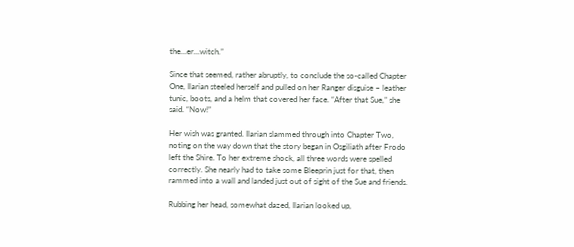the…er…witch.”

Since that seemed, rather abruptly, to conclude the so-called Chapter One, Ilarian steeled herself and pulled on her Ranger disguise – leather tunic, boots, and a helm that covered her face. “After that Sue,” she said. “Now!”

Her wish was granted. Ilarian slammed through into Chapter Two, noting on the way down that the story began in Osgiliath after Frodo left the Shire. To her extreme shock, all three words were spelled correctly. She nearly had to take some Bleeprin just for that, then rammed into a wall and landed just out of sight of the Sue and friends.

Rubbing her head, somewhat dazed, Ilarian looked up,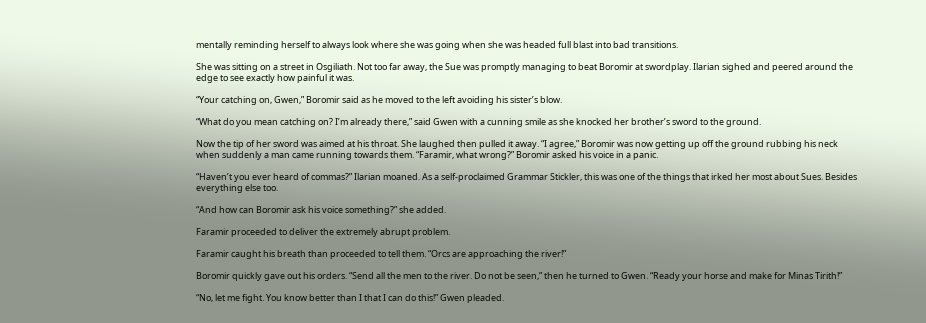mentally reminding herself to always look where she was going when she was headed full blast into bad transitions.

She was sitting on a street in Osgiliath. Not too far away, the Sue was promptly managing to beat Boromir at swordplay. Ilarian sighed and peered around the edge to see exactly how painful it was.

“Your catching on, Gwen,” Boromir said as he moved to the left avoiding his sister’s blow.

“What do you mean catching on? I’m already there,” said Gwen with a cunning smile as she knocked her brother’s sword to the ground.

Now the tip of her sword was aimed at his throat. She laughed then pulled it away. “I agree,” Boromir was now getting up off the ground rubbing his neck when suddenly a man came running towards them. “Faramir, what wrong?” Boromir asked his voice in a panic.

“Haven’t you ever heard of commas?” Ilarian moaned. As a self-proclaimed Grammar Stickler, this was one of the things that irked her most about Sues. Besides everything else too.

“And how can Boromir ask his voice something?” she added.

Faramir proceeded to deliver the extremely abrupt problem.

Faramir caught his breath than proceeded to tell them. “Orcs are approaching the river!”

Boromir quickly gave out his orders. “Send all the men to the river. Do not be seen,” then he turned to Gwen. “Ready your horse and make for Minas Tirith!”

“No, let me fight. You know better than I that I can do this!” Gwen pleaded.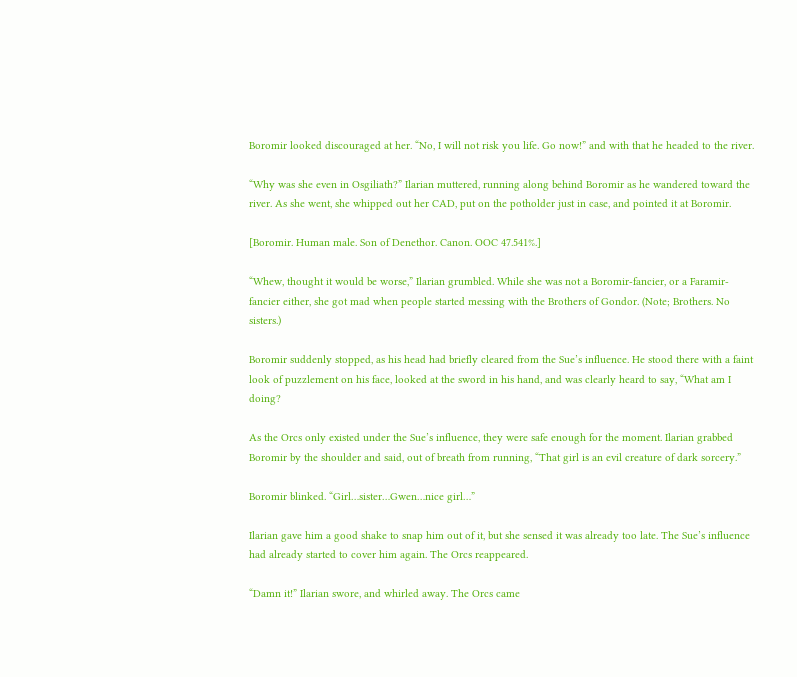Boromir looked discouraged at her. “No, I will not risk you life. Go now!” and with that he headed to the river.

“Why was she even in Osgiliath?” Ilarian muttered, running along behind Boromir as he wandered toward the river. As she went, she whipped out her CAD, put on the potholder just in case, and pointed it at Boromir.

[Boromir. Human male. Son of Denethor. Canon. OOC 47.541%.]

“Whew, thought it would be worse,” Ilarian grumbled. While she was not a Boromir-fancier, or a Faramir-fancier either, she got mad when people started messing with the Brothers of Gondor. (Note; Brothers. No sisters.)

Boromir suddenly stopped, as his head had briefly cleared from the Sue’s influence. He stood there with a faint look of puzzlement on his face, looked at the sword in his hand, and was clearly heard to say, “What am I doing?

As the Orcs only existed under the Sue’s influence, they were safe enough for the moment. Ilarian grabbed Boromir by the shoulder and said, out of breath from running, “That girl is an evil creature of dark sorcery.”

Boromir blinked. “Girl…sister…Gwen…nice girl…”

Ilarian gave him a good shake to snap him out of it, but she sensed it was already too late. The Sue’s influence had already started to cover him again. The Orcs reappeared.

“Damn it!” Ilarian swore, and whirled away. The Orcs came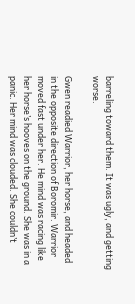barreling toward them. It was ugly, and getting worse.

Gwen readied Warrior, her horse, and headed in the opposite direction of Boromir. Warrior moved fast under her. He mind was racing like her horse’s hooves on the ground. She was in a panic. Her mind was clouded. She couldn’t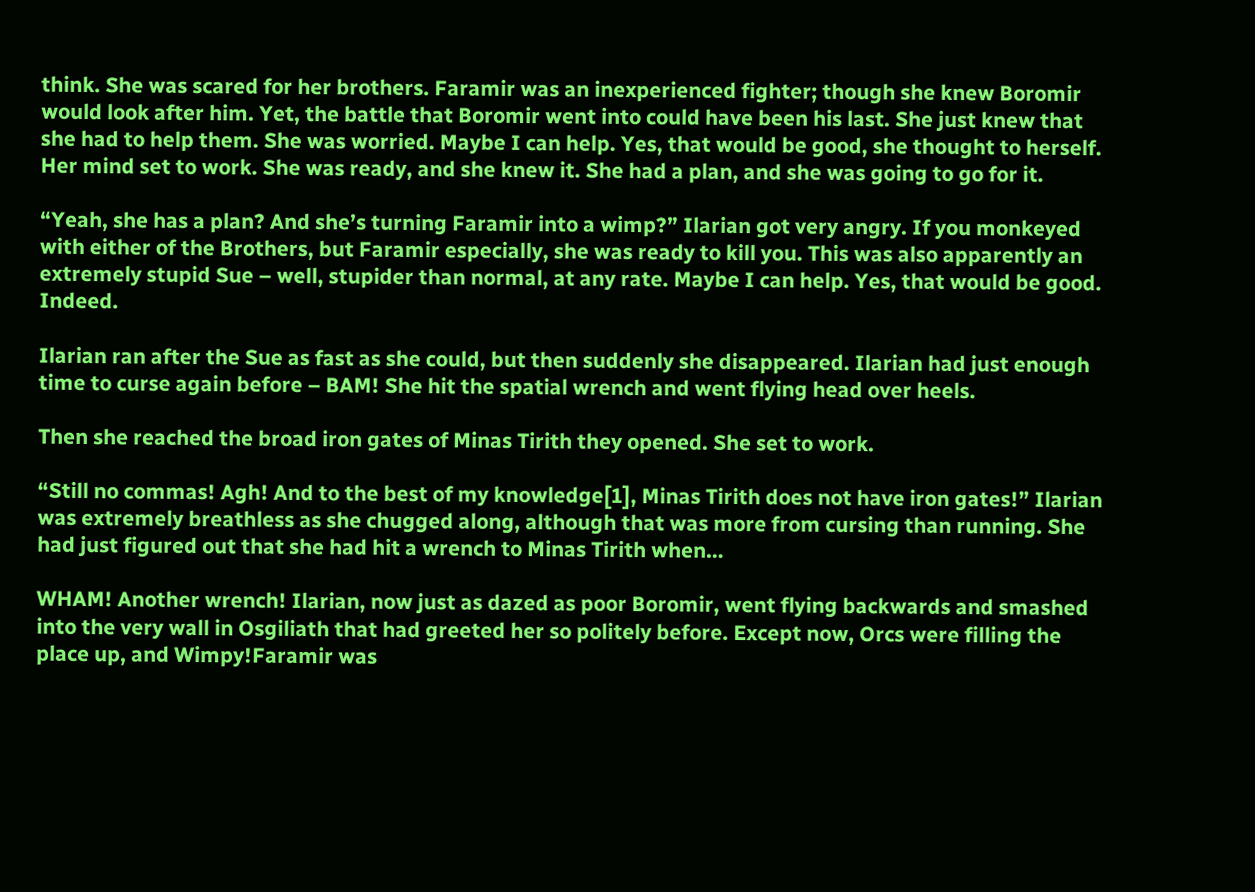think. She was scared for her brothers. Faramir was an inexperienced fighter; though she knew Boromir would look after him. Yet, the battle that Boromir went into could have been his last. She just knew that she had to help them. She was worried. Maybe I can help. Yes, that would be good, she thought to herself. Her mind set to work. She was ready, and she knew it. She had a plan, and she was going to go for it.

“Yeah, she has a plan? And she’s turning Faramir into a wimp?” Ilarian got very angry. If you monkeyed with either of the Brothers, but Faramir especially, she was ready to kill you. This was also apparently an extremely stupid Sue – well, stupider than normal, at any rate. Maybe I can help. Yes, that would be good. Indeed.

Ilarian ran after the Sue as fast as she could, but then suddenly she disappeared. Ilarian had just enough time to curse again before – BAM! She hit the spatial wrench and went flying head over heels.

Then she reached the broad iron gates of Minas Tirith they opened. She set to work.

“Still no commas! Agh! And to the best of my knowledge[1], Minas Tirith does not have iron gates!” Ilarian was extremely breathless as she chugged along, although that was more from cursing than running. She had just figured out that she had hit a wrench to Minas Tirith when…

WHAM! Another wrench! Ilarian, now just as dazed as poor Boromir, went flying backwards and smashed into the very wall in Osgiliath that had greeted her so politely before. Except now, Orcs were filling the place up, and Wimpy!Faramir was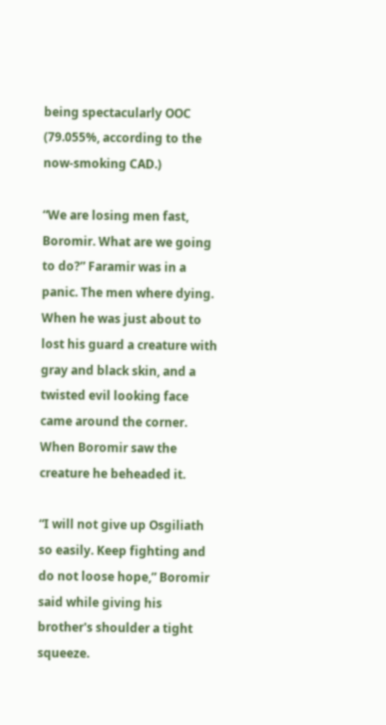being spectacularly OOC (79.055%, according to the now-smoking CAD.)

“We are losing men fast, Boromir. What are we going to do?” Faramir was in a panic. The men where dying. When he was just about to lost his guard a creature with gray and black skin, and a twisted evil looking face came around the corner. When Boromir saw the creature he beheaded it.

“I will not give up Osgiliath so easily. Keep fighting and do not loose hope,” Boromir said while giving his brother's shoulder a tight squeeze.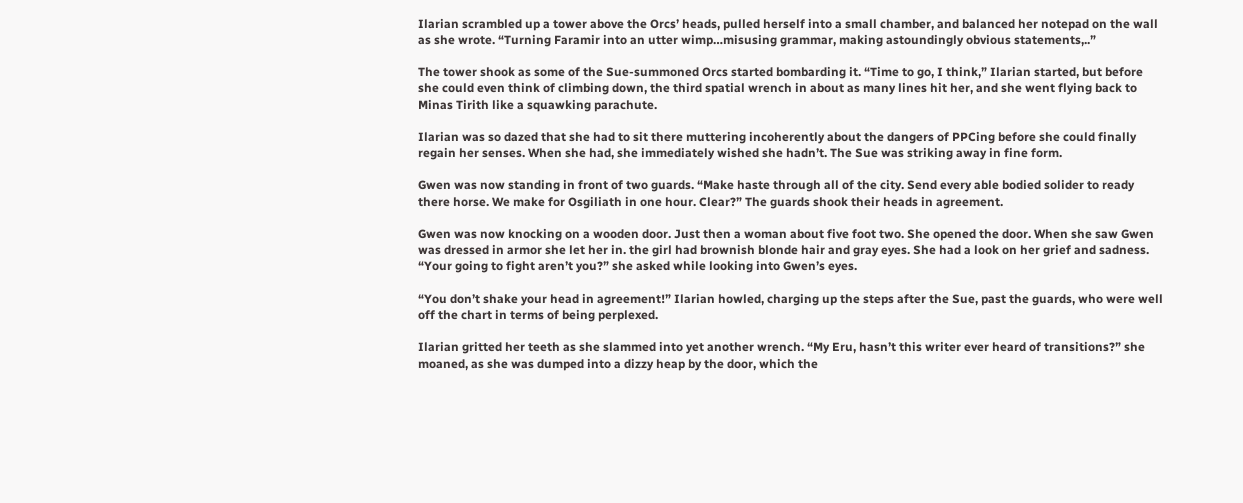Ilarian scrambled up a tower above the Orcs’ heads, pulled herself into a small chamber, and balanced her notepad on the wall as she wrote. “Turning Faramir into an utter wimp…misusing grammar, making astoundingly obvious statements,..”

The tower shook as some of the Sue-summoned Orcs started bombarding it. “Time to go, I think,” Ilarian started, but before she could even think of climbing down, the third spatial wrench in about as many lines hit her, and she went flying back to Minas Tirith like a squawking parachute.

Ilarian was so dazed that she had to sit there muttering incoherently about the dangers of PPCing before she could finally regain her senses. When she had, she immediately wished she hadn’t. The Sue was striking away in fine form.

Gwen was now standing in front of two guards. “Make haste through all of the city. Send every able bodied solider to ready there horse. We make for Osgiliath in one hour. Clear?” The guards shook their heads in agreement.

Gwen was now knocking on a wooden door. Just then a woman about five foot two. She opened the door. When she saw Gwen was dressed in armor she let her in. the girl had brownish blonde hair and gray eyes. She had a look on her grief and sadness. “Your going to fight aren’t you?” she asked while looking into Gwen’s eyes.

“You don’t shake your head in agreement!” Ilarian howled, charging up the steps after the Sue, past the guards, who were well off the chart in terms of being perplexed.

Ilarian gritted her teeth as she slammed into yet another wrench. “My Eru, hasn’t this writer ever heard of transitions?” she moaned, as she was dumped into a dizzy heap by the door, which the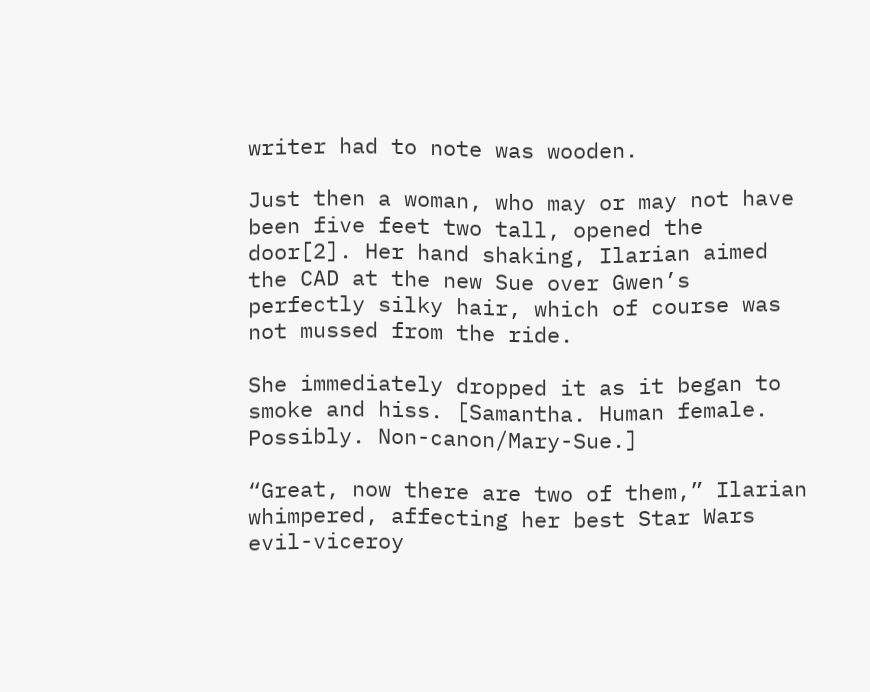writer had to note was wooden.

Just then a woman, who may or may not have been five feet two tall, opened the door[2]. Her hand shaking, Ilarian aimed the CAD at the new Sue over Gwen’s perfectly silky hair, which of course was not mussed from the ride.

She immediately dropped it as it began to smoke and hiss. [Samantha. Human female. Possibly. Non-canon/Mary-Sue.]

“Great, now there are two of them,” Ilarian whimpered, affecting her best Star Wars evil-viceroy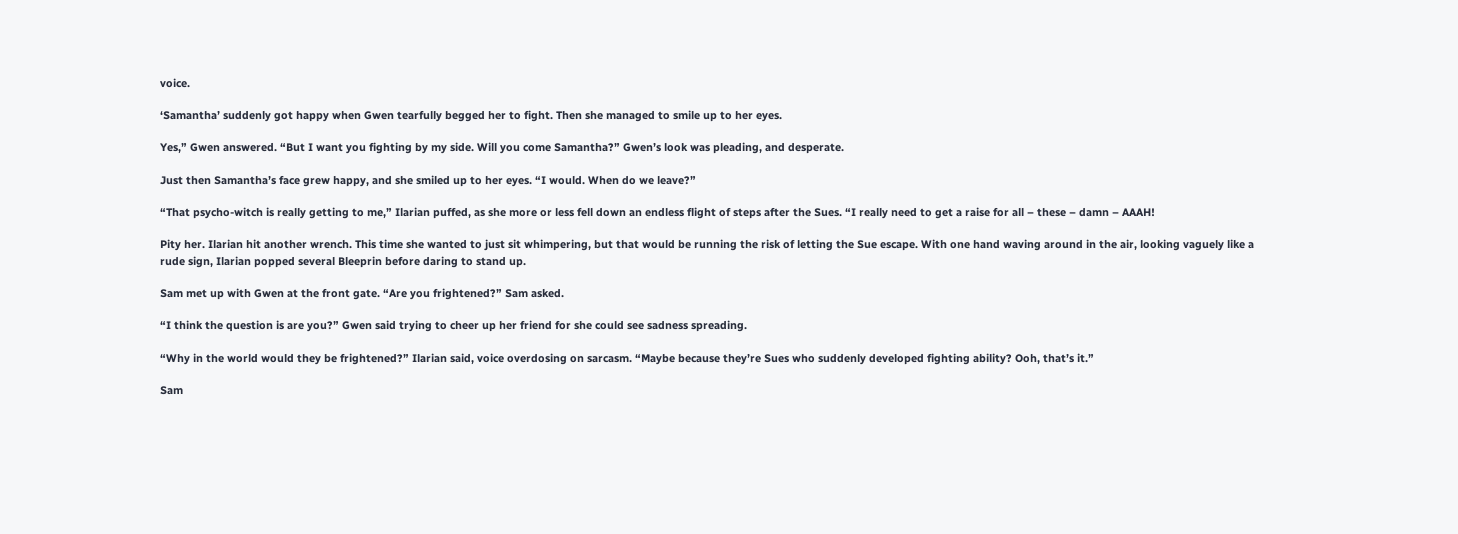voice.

‘Samantha’ suddenly got happy when Gwen tearfully begged her to fight. Then she managed to smile up to her eyes.

Yes,” Gwen answered. “But I want you fighting by my side. Will you come Samantha?” Gwen’s look was pleading, and desperate.

Just then Samantha’s face grew happy, and she smiled up to her eyes. “I would. When do we leave?”

“That psycho-witch is really getting to me,” Ilarian puffed, as she more or less fell down an endless flight of steps after the Sues. “I really need to get a raise for all – these – damn – AAAH!

Pity her. Ilarian hit another wrench. This time she wanted to just sit whimpering, but that would be running the risk of letting the Sue escape. With one hand waving around in the air, looking vaguely like a rude sign, Ilarian popped several Bleeprin before daring to stand up.

Sam met up with Gwen at the front gate. “Are you frightened?” Sam asked.

“I think the question is are you?” Gwen said trying to cheer up her friend for she could see sadness spreading.

“Why in the world would they be frightened?” Ilarian said, voice overdosing on sarcasm. “Maybe because they’re Sues who suddenly developed fighting ability? Ooh, that’s it.”

Sam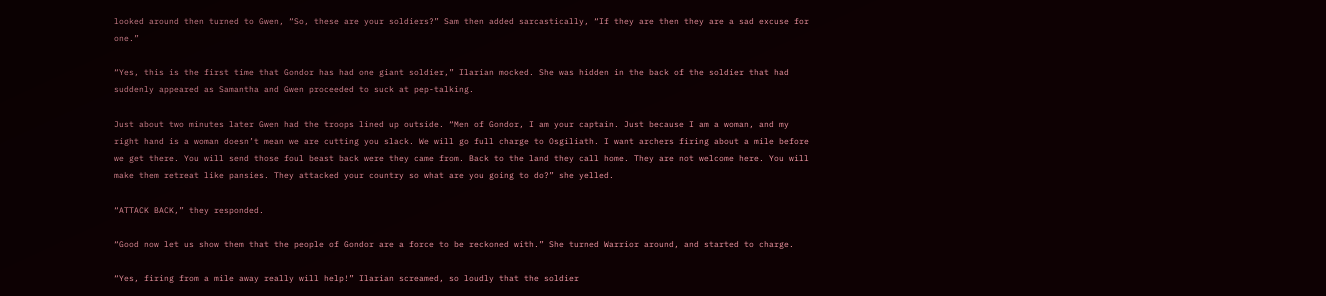looked around then turned to Gwen, “So, these are your soldiers?” Sam then added sarcastically, “If they are then they are a sad excuse for one.”

“Yes, this is the first time that Gondor has had one giant soldier,” Ilarian mocked. She was hidden in the back of the soldier that had suddenly appeared as Samantha and Gwen proceeded to suck at pep-talking.

Just about two minutes later Gwen had the troops lined up outside. “Men of Gondor, I am your captain. Just because I am a woman, and my right hand is a woman doesn’t mean we are cutting you slack. We will go full charge to Osgiliath. I want archers firing about a mile before we get there. You will send those foul beast back were they came from. Back to the land they call home. They are not welcome here. You will make them retreat like pansies. They attacked your country so what are you going to do?” she yelled.

“ATTACK BACK,” they responded.

“Good now let us show them that the people of Gondor are a force to be reckoned with.” She turned Warrior around, and started to charge.

“Yes, firing from a mile away really will help!” Ilarian screamed, so loudly that the soldier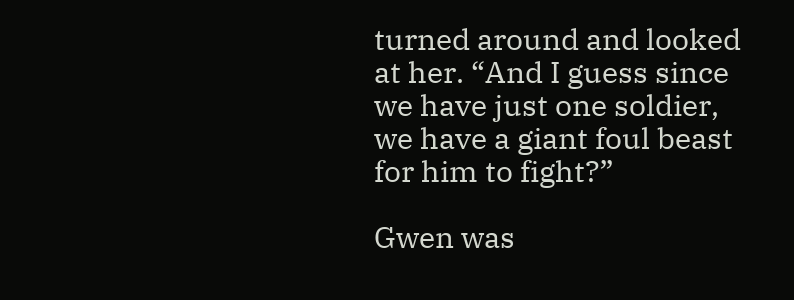turned around and looked at her. “And I guess since we have just one soldier, we have a giant foul beast for him to fight?”

Gwen was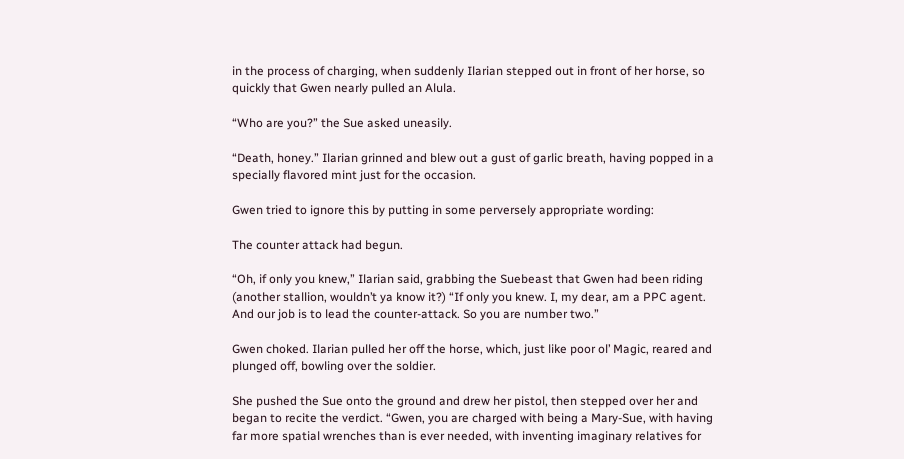in the process of charging, when suddenly Ilarian stepped out in front of her horse, so quickly that Gwen nearly pulled an Alula.

“Who are you?” the Sue asked uneasily.

“Death, honey.” Ilarian grinned and blew out a gust of garlic breath, having popped in a specially flavored mint just for the occasion.

Gwen tried to ignore this by putting in some perversely appropriate wording:

The counter attack had begun.

“Oh, if only you knew,” Ilarian said, grabbing the Suebeast that Gwen had been riding (another stallion, wouldn’t ya know it?) “If only you knew. I, my dear, am a PPC agent. And our job is to lead the counter-attack. So you are number two.”

Gwen choked. Ilarian pulled her off the horse, which, just like poor ol’ Magic, reared and plunged off, bowling over the soldier.

She pushed the Sue onto the ground and drew her pistol, then stepped over her and began to recite the verdict. “Gwen, you are charged with being a Mary-Sue, with having far more spatial wrenches than is ever needed, with inventing imaginary relatives for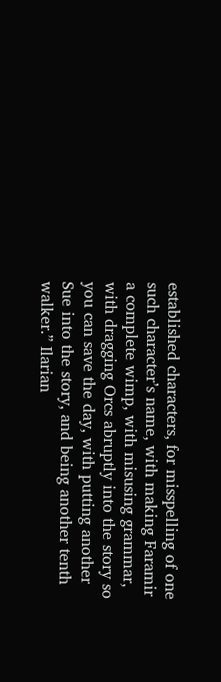established characters, for misspelling of one such character’s name, with making Faramir a complete wimp, with misusing grammar, with dragging Orcs abruptly into the story so you can save the day, with putting another Sue into the story, and being another tenth walker.” Ilarian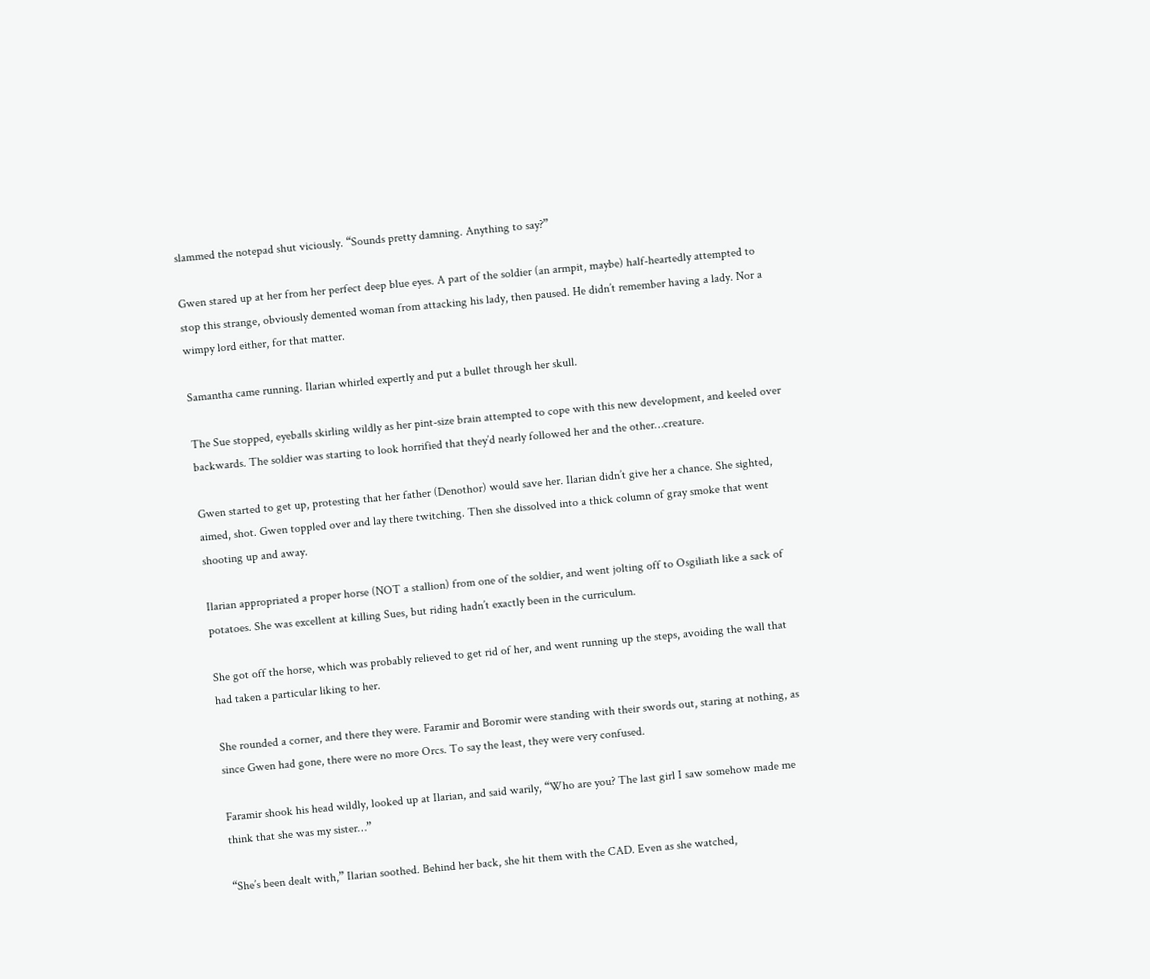slammed the notepad shut viciously. “Sounds pretty damning. Anything to say?”

Gwen stared up at her from her perfect deep blue eyes. A part of the soldier (an armpit, maybe) half-heartedly attempted to stop this strange, obviously demented woman from attacking his lady, then paused. He didn’t remember having a lady. Nor a wimpy lord either, for that matter.

Samantha came running. Ilarian whirled expertly and put a bullet through her skull.

The Sue stopped, eyeballs skirling wildly as her pint-size brain attempted to cope with this new development, and keeled over backwards. The soldier was starting to look horrified that they’d nearly followed her and the other…creature.

Gwen started to get up, protesting that her father (Denothor) would save her. Ilarian didn’t give her a chance. She sighted, aimed, shot. Gwen toppled over and lay there twitching. Then she dissolved into a thick column of gray smoke that went shooting up and away.

Ilarian appropriated a proper horse (NOT a stallion) from one of the soldier, and went jolting off to Osgiliath like a sack of potatoes. She was excellent at killing Sues, but riding hadn’t exactly been in the curriculum.

She got off the horse, which was probably relieved to get rid of her, and went running up the steps, avoiding the wall that had taken a particular liking to her.

She rounded a corner, and there they were. Faramir and Boromir were standing with their swords out, staring at nothing, as since Gwen had gone, there were no more Orcs. To say the least, they were very confused.

Faramir shook his head wildly, looked up at Ilarian, and said warily, “Who are you? The last girl I saw somehow made me think that she was my sister…”

“She’s been dealt with,” Ilarian soothed. Behind her back, she hit them with the CAD. Even as she watched,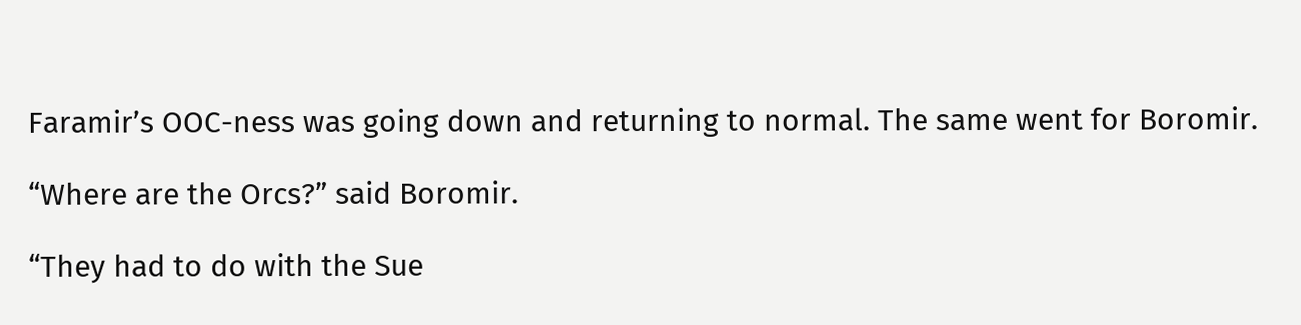Faramir’s OOC-ness was going down and returning to normal. The same went for Boromir.

“Where are the Orcs?” said Boromir.

“They had to do with the Sue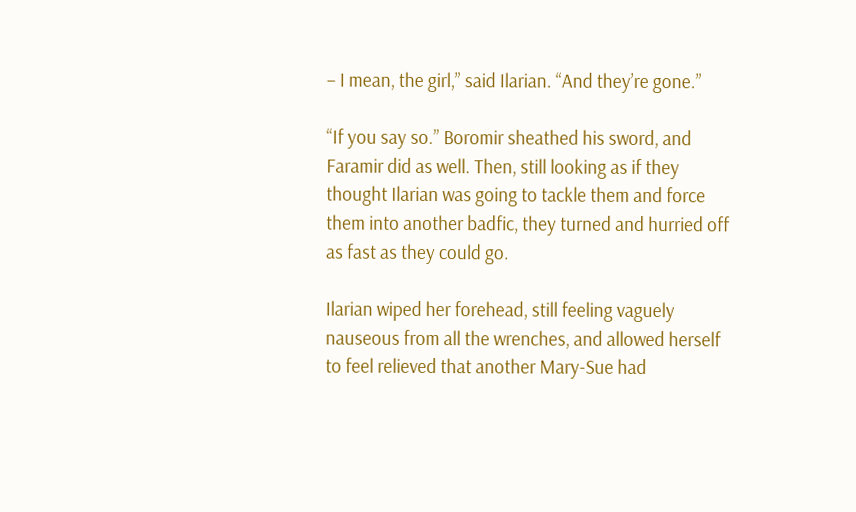– I mean, the girl,” said Ilarian. “And they’re gone.”

“If you say so.” Boromir sheathed his sword, and Faramir did as well. Then, still looking as if they thought Ilarian was going to tackle them and force them into another badfic, they turned and hurried off as fast as they could go.

Ilarian wiped her forehead, still feeling vaguely nauseous from all the wrenches, and allowed herself to feel relieved that another Mary-Sue had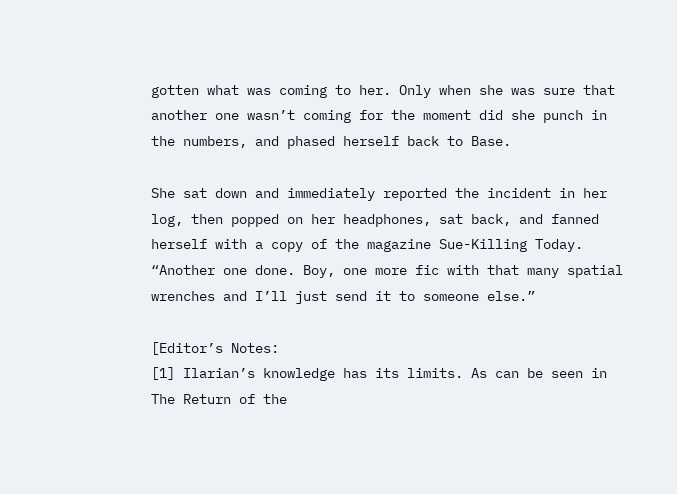gotten what was coming to her. Only when she was sure that another one wasn’t coming for the moment did she punch in the numbers, and phased herself back to Base.

She sat down and immediately reported the incident in her log, then popped on her headphones, sat back, and fanned herself with a copy of the magazine Sue-Killing Today. “Another one done. Boy, one more fic with that many spatial wrenches and I’ll just send it to someone else.”

[Editor’s Notes:
[1] Ilarian’s knowledge has its limits. As can be seen in The Return of the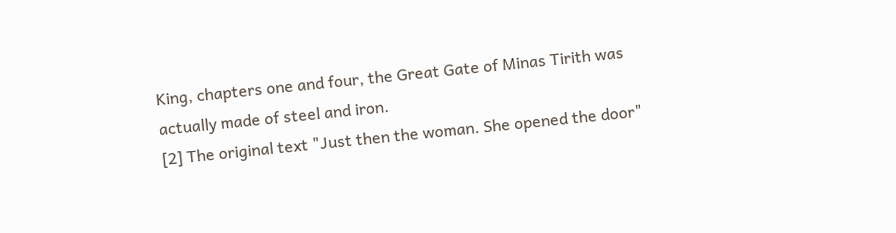King, chapters one and four, the Great Gate of Minas Tirith was actually made of steel and iron.
[2] The original text "Just then the woman. She opened the door"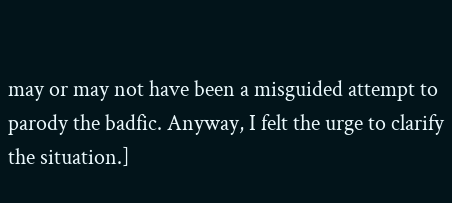may or may not have been a misguided attempt to parody the badfic. Anyway, I felt the urge to clarify the situation.]